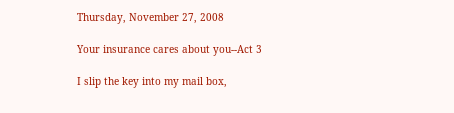Thursday, November 27, 2008

Your insurance cares about you--Act 3

I slip the key into my mail box,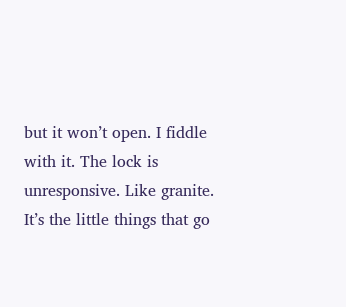but it won’t open. I fiddle with it. The lock is unresponsive. Like granite. It’s the little things that go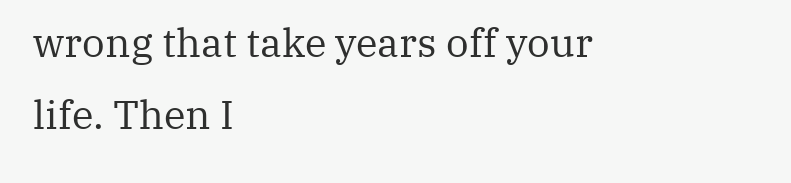wrong that take years off your life. Then I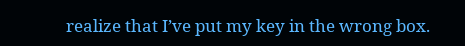realize that I’ve put my key in the wrong box.